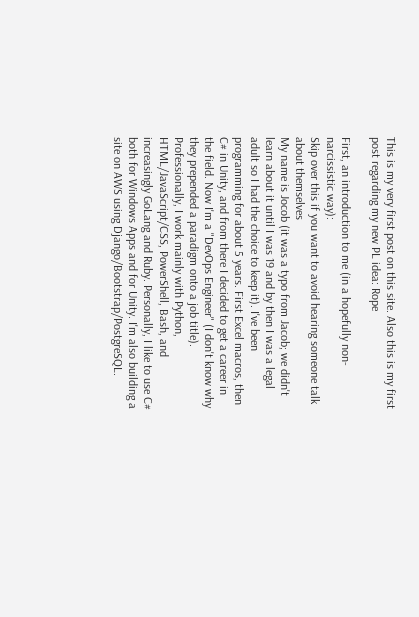This is my very first post on this site. Also this is my first post regarding my new PL idea: Rope

First, an introduction to me (in a hopefully non-narcissistic way):
Skip over this if you want to avoid hearing someone talk about themselves
My name is Jocob (it was a typo from Jacob; we didn't learn about it until I was 19 and by then I was a legal adult so I had the choice to keep it). I've been programming for about 5 years. First Excel macros, then C# in Unity, and from there I decided to get a career in the field. Now I'm a "DevOps Engineer" (I don't know why they prepended a paradigm onto a job title). Professionally, I work mainly with Python, HTML/JavaScript/CSS, PowerShell, Bash, and increasingly GoLang and Ruby. Personally, I like to use C# both for Windows Apps and for Unity. I'm also building a site on AWS using Django/Bootstrap/PostgreSQL.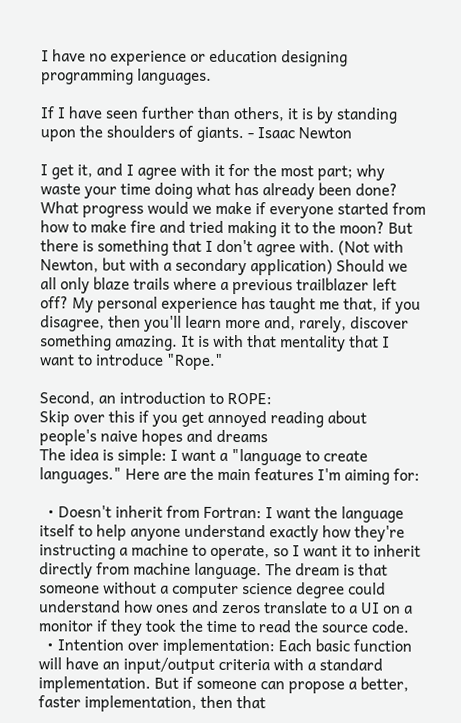I have no experience or education designing programming languages.

If I have seen further than others, it is by standing upon the shoulders of giants. - Isaac Newton

I get it, and I agree with it for the most part; why waste your time doing what has already been done? What progress would we make if everyone started from how to make fire and tried making it to the moon? But there is something that I don't agree with. (Not with Newton, but with a secondary application) Should we all only blaze trails where a previous trailblazer left off? My personal experience has taught me that, if you disagree, then you'll learn more and, rarely, discover something amazing. It is with that mentality that I want to introduce "Rope."

Second, an introduction to ROPE:
Skip over this if you get annoyed reading about people's naive hopes and dreams
The idea is simple: I want a "language to create languages." Here are the main features I'm aiming for:

  • Doesn't inherit from Fortran: I want the language itself to help anyone understand exactly how they're instructing a machine to operate, so I want it to inherit directly from machine language. The dream is that someone without a computer science degree could understand how ones and zeros translate to a UI on a monitor if they took the time to read the source code.
  • Intention over implementation: Each basic function will have an input/output criteria with a standard implementation. But if someone can propose a better, faster implementation, then that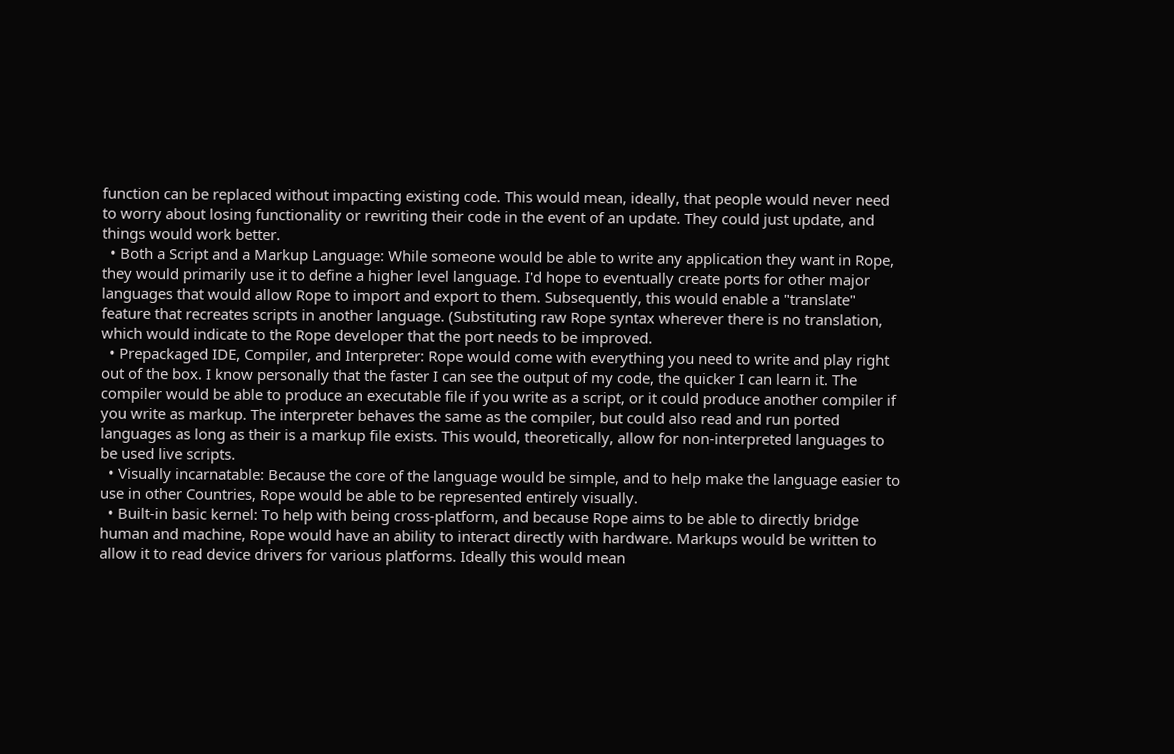function can be replaced without impacting existing code. This would mean, ideally, that people would never need to worry about losing functionality or rewriting their code in the event of an update. They could just update, and things would work better.
  • Both a Script and a Markup Language: While someone would be able to write any application they want in Rope, they would primarily use it to define a higher level language. I'd hope to eventually create ports for other major languages that would allow Rope to import and export to them. Subsequently, this would enable a "translate" feature that recreates scripts in another language. (Substituting raw Rope syntax wherever there is no translation, which would indicate to the Rope developer that the port needs to be improved.
  • Prepackaged IDE, Compiler, and Interpreter: Rope would come with everything you need to write and play right out of the box. I know personally that the faster I can see the output of my code, the quicker I can learn it. The compiler would be able to produce an executable file if you write as a script, or it could produce another compiler if you write as markup. The interpreter behaves the same as the compiler, but could also read and run ported languages as long as their is a markup file exists. This would, theoretically, allow for non-interpreted languages to be used live scripts.
  • Visually incarnatable: Because the core of the language would be simple, and to help make the language easier to use in other Countries, Rope would be able to be represented entirely visually.
  • Built-in basic kernel: To help with being cross-platform, and because Rope aims to be able to directly bridge human and machine, Rope would have an ability to interact directly with hardware. Markups would be written to allow it to read device drivers for various platforms. Ideally this would mean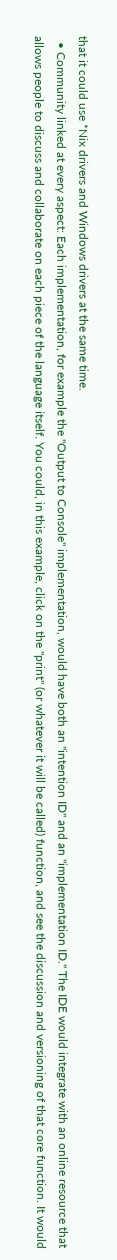that it could use *Nix drivers and Windows drivers at the same time.
  • Community linked at every aspect: Each implementation, for example the "Output to Console" implementation, would have both an "intention ID" and an "implementation ID." The IDE would integrate with an online resource that allows people to discuss and collaborate on each piece of the language itself. You could, in this example, click on the "print" (or whatever it will be called) function, and see the discussion and versioning of that core function. It would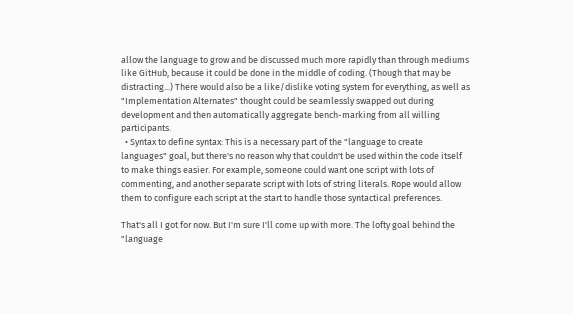allow the language to grow and be discussed much more rapidly than through mediums like GitHub, because it could be done in the middle of coding. (Though that may be distracting...) There would also be a like/dislike voting system for everything, as well as "Implementation Alternates" thought could be seamlessly swapped out during development and then automatically aggregate bench-marking from all willing participants.
  • Syntax to define syntax: This is a necessary part of the "language to create languages" goal, but there's no reason why that couldn't be used within the code itself to make things easier. For example, someone could want one script with lots of commenting, and another separate script with lots of string literals. Rope would allow them to configure each script at the start to handle those syntactical preferences.

That's all I got for now. But I'm sure I'll come up with more. The lofty goal behind the "language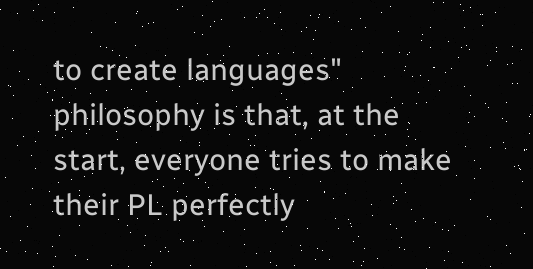to create languages" philosophy is that, at the start, everyone tries to make their PL perfectly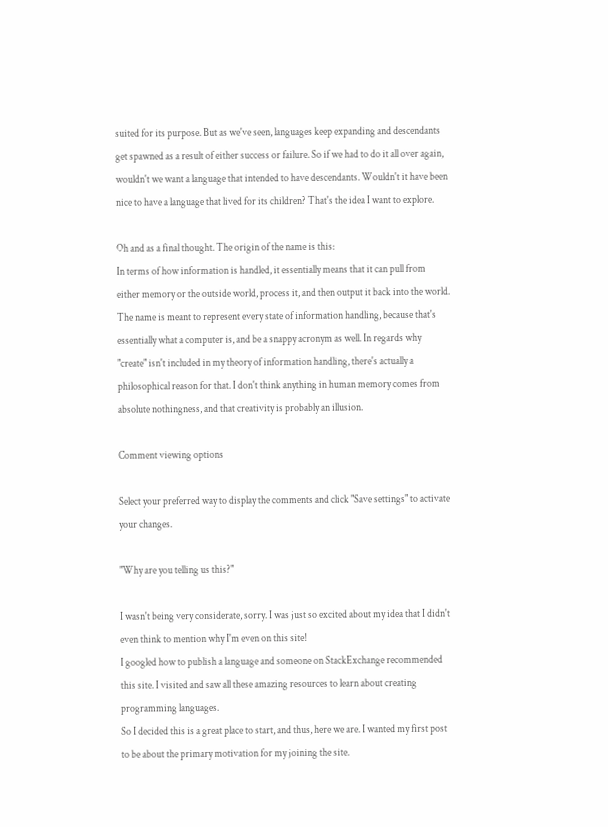suited for its purpose. But as we've seen, languages keep expanding and descendants get spawned as a result of either success or failure. So if we had to do it all over again, wouldn't we want a language that intended to have descendants. Wouldn't it have been nice to have a language that lived for its children? That's the idea I want to explore.

Oh and as a final thought. The origin of the name is this:
In terms of how information is handled, it essentially means that it can pull from either memory or the outside world, process it, and then output it back into the world. The name is meant to represent every state of information handling, because that's essentially what a computer is, and be a snappy acronym as well. In regards why "create" isn't included in my theory of information handling, there's actually a philosophical reason for that. I don't think anything in human memory comes from absolute nothingness, and that creativity is probably an illusion.

Comment viewing options

Select your preferred way to display the comments and click "Save settings" to activate your changes.

"Why are you telling us this?"

I wasn't being very considerate, sorry. I was just so excited about my idea that I didn't even think to mention why I'm even on this site!
I googled how to publish a language and someone on StackExchange recommended this site. I visited and saw all these amazing resources to learn about creating programming languages.
So I decided this is a great place to start, and thus, here we are. I wanted my first post to be about the primary motivation for my joining the site.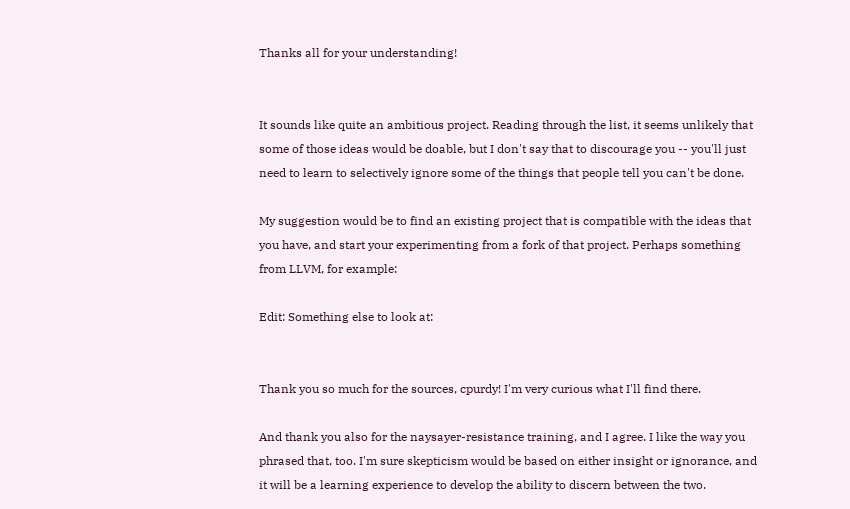Thanks all for your understanding!


It sounds like quite an ambitious project. Reading through the list, it seems unlikely that some of those ideas would be doable, but I don't say that to discourage you -- you'll just need to learn to selectively ignore some of the things that people tell you can't be done.

My suggestion would be to find an existing project that is compatible with the ideas that you have, and start your experimenting from a fork of that project. Perhaps something from LLVM, for example:

Edit: Something else to look at:


Thank you so much for the sources, cpurdy! I'm very curious what I'll find there.

And thank you also for the naysayer-resistance training, and I agree. I like the way you phrased that, too. I'm sure skepticism would be based on either insight or ignorance, and it will be a learning experience to develop the ability to discern between the two.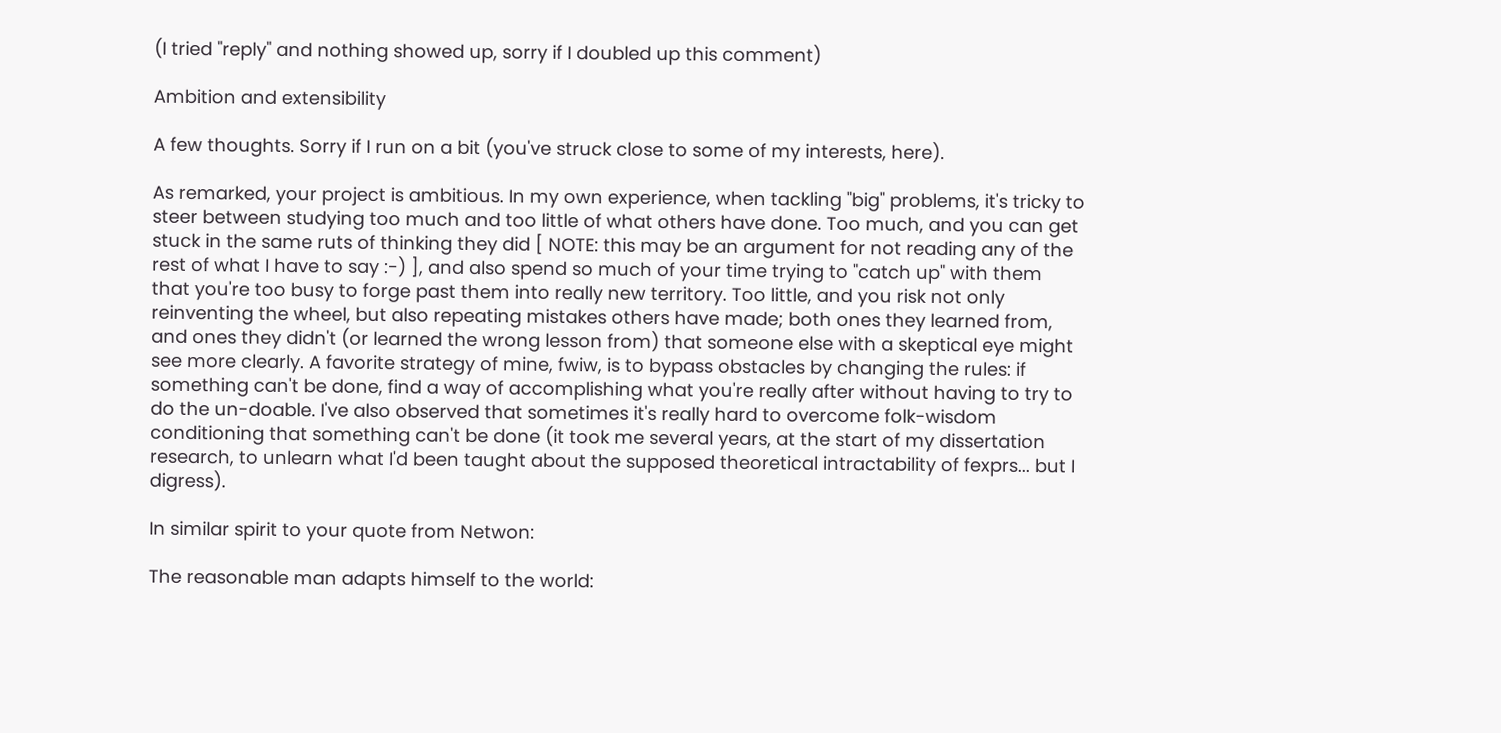(I tried "reply" and nothing showed up, sorry if I doubled up this comment)

Ambition and extensibility

A few thoughts. Sorry if I run on a bit (you've struck close to some of my interests, here).

As remarked, your project is ambitious. In my own experience, when tackling "big" problems, it's tricky to steer between studying too much and too little of what others have done. Too much, and you can get stuck in the same ruts of thinking they did [ NOTE: this may be an argument for not reading any of the rest of what I have to say :-) ], and also spend so much of your time trying to "catch up" with them that you're too busy to forge past them into really new territory. Too little, and you risk not only reinventing the wheel, but also repeating mistakes others have made; both ones they learned from, and ones they didn't (or learned the wrong lesson from) that someone else with a skeptical eye might see more clearly. A favorite strategy of mine, fwiw, is to bypass obstacles by changing the rules: if something can't be done, find a way of accomplishing what you're really after without having to try to do the un-doable. I've also observed that sometimes it's really hard to overcome folk-wisdom conditioning that something can't be done (it took me several years, at the start of my dissertation research, to unlearn what I'd been taught about the supposed theoretical intractability of fexprs... but I digress).

In similar spirit to your quote from Netwon:

The reasonable man adapts himself to the world: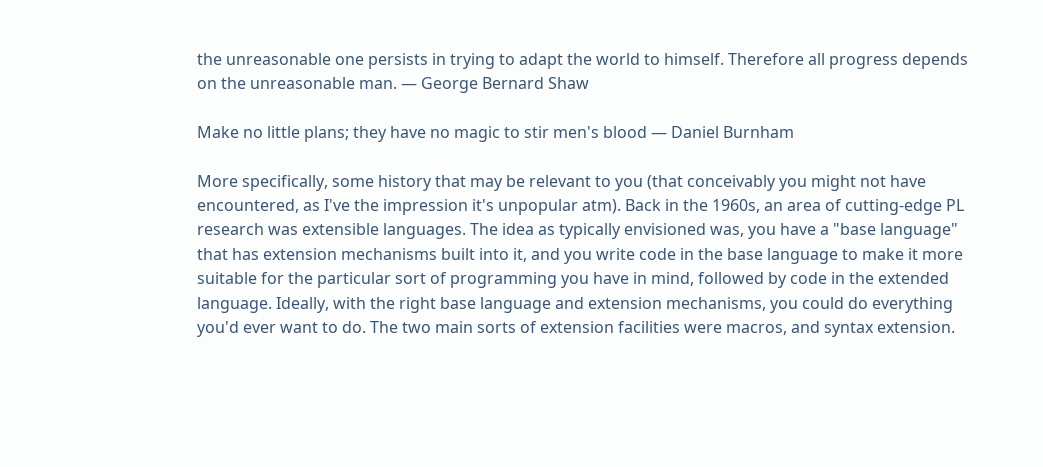the unreasonable one persists in trying to adapt the world to himself. Therefore all progress depends on the unreasonable man. — George Bernard Shaw

Make no little plans; they have no magic to stir men's blood — Daniel Burnham

More specifically, some history that may be relevant to you (that conceivably you might not have encountered, as I've the impression it's unpopular atm). Back in the 1960s, an area of cutting-edge PL research was extensible languages. The idea as typically envisioned was, you have a "base language" that has extension mechanisms built into it, and you write code in the base language to make it more suitable for the particular sort of programming you have in mind, followed by code in the extended language. Ideally, with the right base language and extension mechanisms, you could do everything you'd ever want to do. The two main sorts of extension facilities were macros, and syntax extension.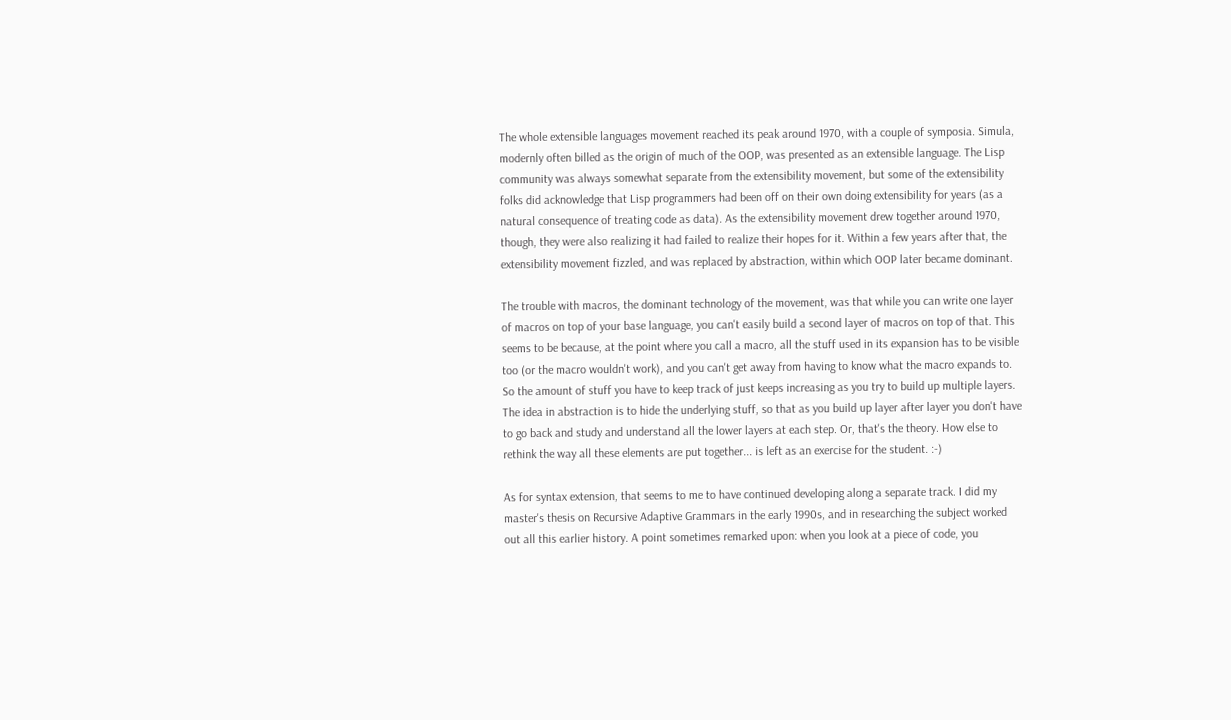The whole extensible languages movement reached its peak around 1970, with a couple of symposia. Simula, modernly often billed as the origin of much of the OOP, was presented as an extensible language. The Lisp community was always somewhat separate from the extensibility movement, but some of the extensibility folks did acknowledge that Lisp programmers had been off on their own doing extensibility for years (as a natural consequence of treating code as data). As the extensibility movement drew together around 1970, though, they were also realizing it had failed to realize their hopes for it. Within a few years after that, the extensibility movement fizzled, and was replaced by abstraction, within which OOP later became dominant.

The trouble with macros, the dominant technology of the movement, was that while you can write one layer of macros on top of your base language, you can't easily build a second layer of macros on top of that. This seems to be because, at the point where you call a macro, all the stuff used in its expansion has to be visible too (or the macro wouldn't work), and you can't get away from having to know what the macro expands to. So the amount of stuff you have to keep track of just keeps increasing as you try to build up multiple layers. The idea in abstraction is to hide the underlying stuff, so that as you build up layer after layer you don't have to go back and study and understand all the lower layers at each step. Or, that's the theory. How else to rethink the way all these elements are put together... is left as an exercise for the student. :-)

As for syntax extension, that seems to me to have continued developing along a separate track. I did my master's thesis on Recursive Adaptive Grammars in the early 1990s, and in researching the subject worked out all this earlier history. A point sometimes remarked upon: when you look at a piece of code, you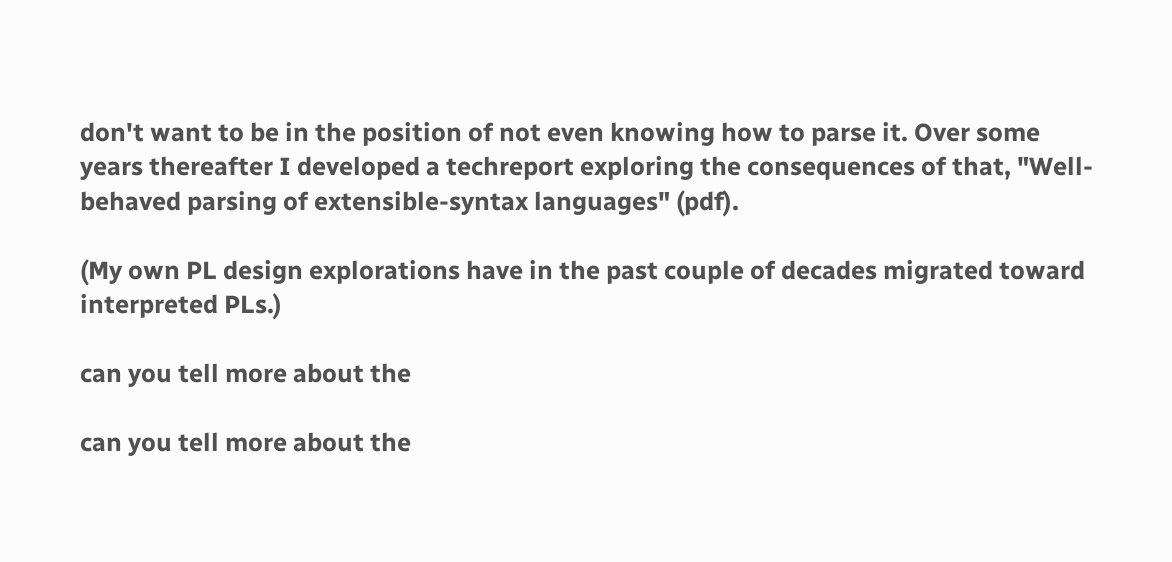don't want to be in the position of not even knowing how to parse it. Over some years thereafter I developed a techreport exploring the consequences of that, "Well-behaved parsing of extensible-syntax languages" (pdf).

(My own PL design explorations have in the past couple of decades migrated toward interpreted PLs.)

can you tell more about the

can you tell more about the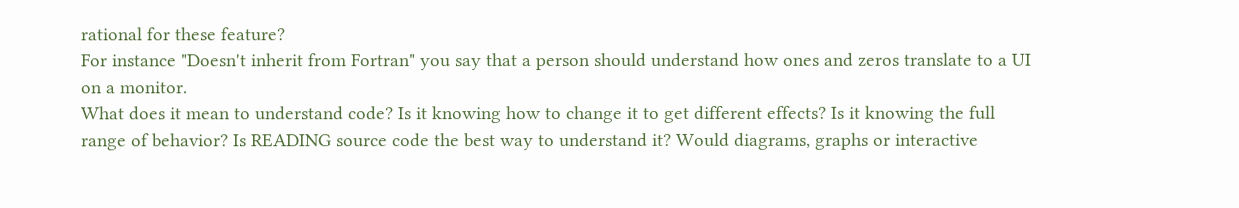rational for these feature?
For instance "Doesn't inherit from Fortran" you say that a person should understand how ones and zeros translate to a UI on a monitor.
What does it mean to understand code? Is it knowing how to change it to get different effects? Is it knowing the full range of behavior? Is READING source code the best way to understand it? Would diagrams, graphs or interactive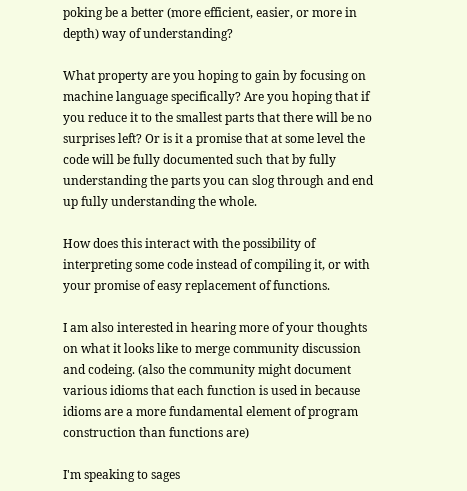poking be a better (more efficient, easier, or more in depth) way of understanding?

What property are you hoping to gain by focusing on machine language specifically? Are you hoping that if you reduce it to the smallest parts that there will be no surprises left? Or is it a promise that at some level the code will be fully documented such that by fully understanding the parts you can slog through and end up fully understanding the whole.

How does this interact with the possibility of interpreting some code instead of compiling it, or with your promise of easy replacement of functions.

I am also interested in hearing more of your thoughts on what it looks like to merge community discussion and codeing. (also the community might document various idioms that each function is used in because idioms are a more fundamental element of program construction than functions are)

I'm speaking to sages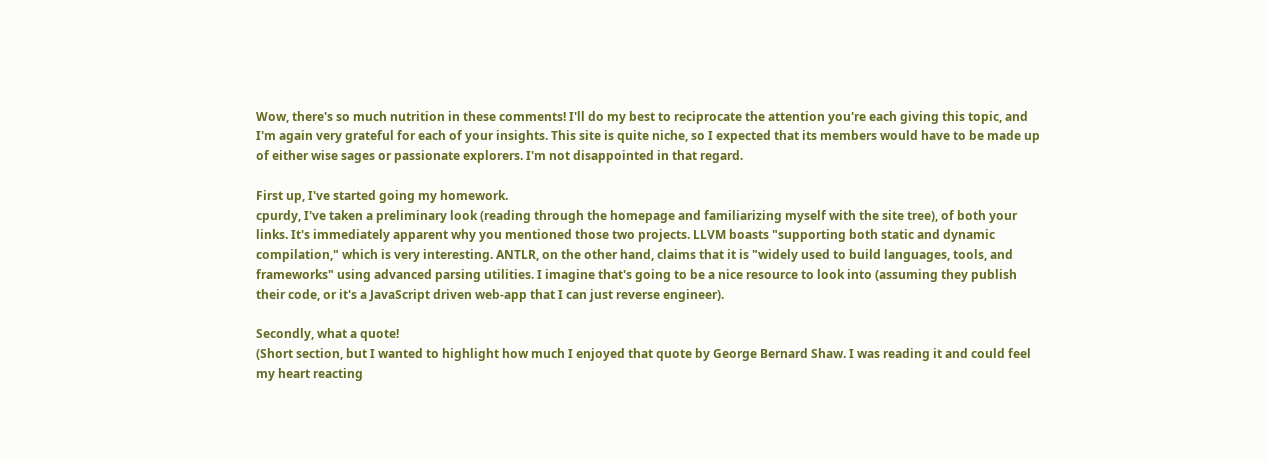Wow, there's so much nutrition in these comments! I'll do my best to reciprocate the attention you're each giving this topic, and I'm again very grateful for each of your insights. This site is quite niche, so I expected that its members would have to be made up of either wise sages or passionate explorers. I'm not disappointed in that regard.

First up, I've started going my homework.
cpurdy, I've taken a preliminary look (reading through the homepage and familiarizing myself with the site tree), of both your links. It's immediately apparent why you mentioned those two projects. LLVM boasts "supporting both static and dynamic compilation," which is very interesting. ANTLR, on the other hand, claims that it is "widely used to build languages, tools, and frameworks" using advanced parsing utilities. I imagine that's going to be a nice resource to look into (assuming they publish their code, or it's a JavaScript driven web-app that I can just reverse engineer).

Secondly, what a quote!
(Short section, but I wanted to highlight how much I enjoyed that quote by George Bernard Shaw. I was reading it and could feel my heart reacting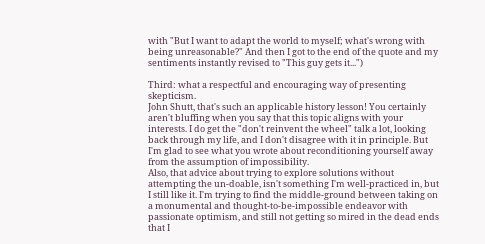with "But I want to adapt the world to myself; what's wrong with being unreasonable?" And then I got to the end of the quote and my sentiments instantly revised to "This guy gets it...")

Third: what a respectful and encouraging way of presenting skepticism.
John Shutt, that's such an applicable history lesson! You certainly aren't bluffing when you say that this topic aligns with your interests. I do get the "don't reinvent the wheel" talk a lot, looking back through my life, and I don't disagree with it in principle. But I'm glad to see what you wrote about reconditioning yourself away from the assumption of impossibility.
Also, that advice about trying to explore solutions without attempting the un-doable, isn't something I'm well-practiced in, but I still like it. I'm trying to find the middle-ground between taking on a monumental and thought-to-be-impossible endeavor with passionate optimism, and still not getting so mired in the dead ends that I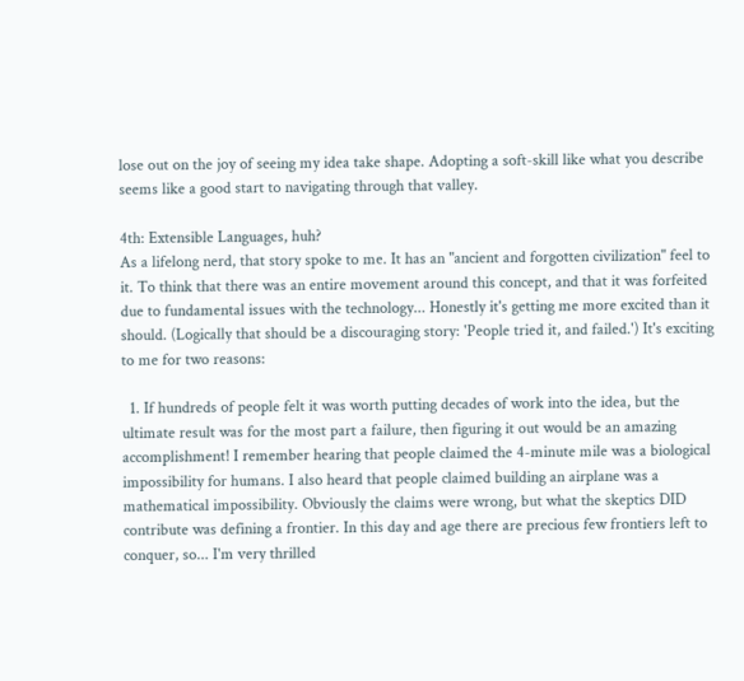lose out on the joy of seeing my idea take shape. Adopting a soft-skill like what you describe seems like a good start to navigating through that valley.

4th: Extensible Languages, huh?
As a lifelong nerd, that story spoke to me. It has an "ancient and forgotten civilization" feel to it. To think that there was an entire movement around this concept, and that it was forfeited due to fundamental issues with the technology... Honestly it's getting me more excited than it should. (Logically that should be a discouraging story: 'People tried it, and failed.') It's exciting to me for two reasons:

  1. If hundreds of people felt it was worth putting decades of work into the idea, but the ultimate result was for the most part a failure, then figuring it out would be an amazing accomplishment! I remember hearing that people claimed the 4-minute mile was a biological impossibility for humans. I also heard that people claimed building an airplane was a mathematical impossibility. Obviously the claims were wrong, but what the skeptics DID contribute was defining a frontier. In this day and age there are precious few frontiers left to conquer, so... I'm very thrilled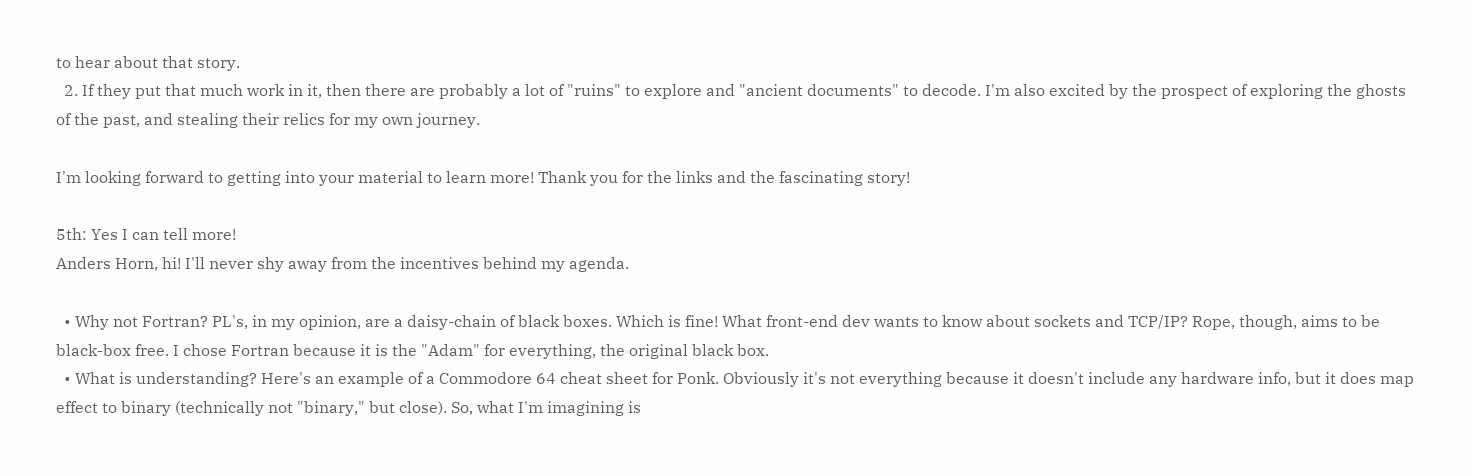to hear about that story.
  2. If they put that much work in it, then there are probably a lot of "ruins" to explore and "ancient documents" to decode. I'm also excited by the prospect of exploring the ghosts of the past, and stealing their relics for my own journey.

I'm looking forward to getting into your material to learn more! Thank you for the links and the fascinating story!

5th: Yes I can tell more!
Anders Horn, hi! I'll never shy away from the incentives behind my agenda.

  • Why not Fortran? PL's, in my opinion, are a daisy-chain of black boxes. Which is fine! What front-end dev wants to know about sockets and TCP/IP? Rope, though, aims to be black-box free. I chose Fortran because it is the "Adam" for everything, the original black box.
  • What is understanding? Here's an example of a Commodore 64 cheat sheet for Ponk. Obviously it's not everything because it doesn't include any hardware info, but it does map effect to binary (technically not "binary," but close). So, what I'm imagining is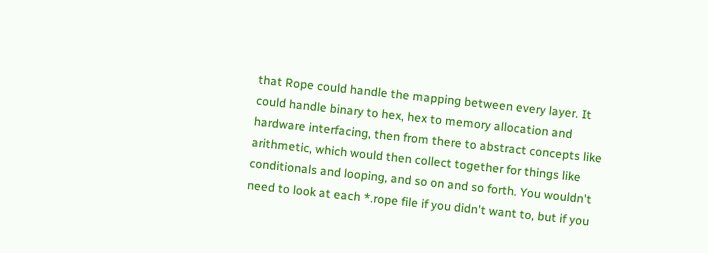that Rope could handle the mapping between every layer. It could handle binary to hex, hex to memory allocation and hardware interfacing, then from there to abstract concepts like arithmetic, which would then collect together for things like conditionals and looping, and so on and so forth. You wouldn't need to look at each *.rope file if you didn't want to, but if you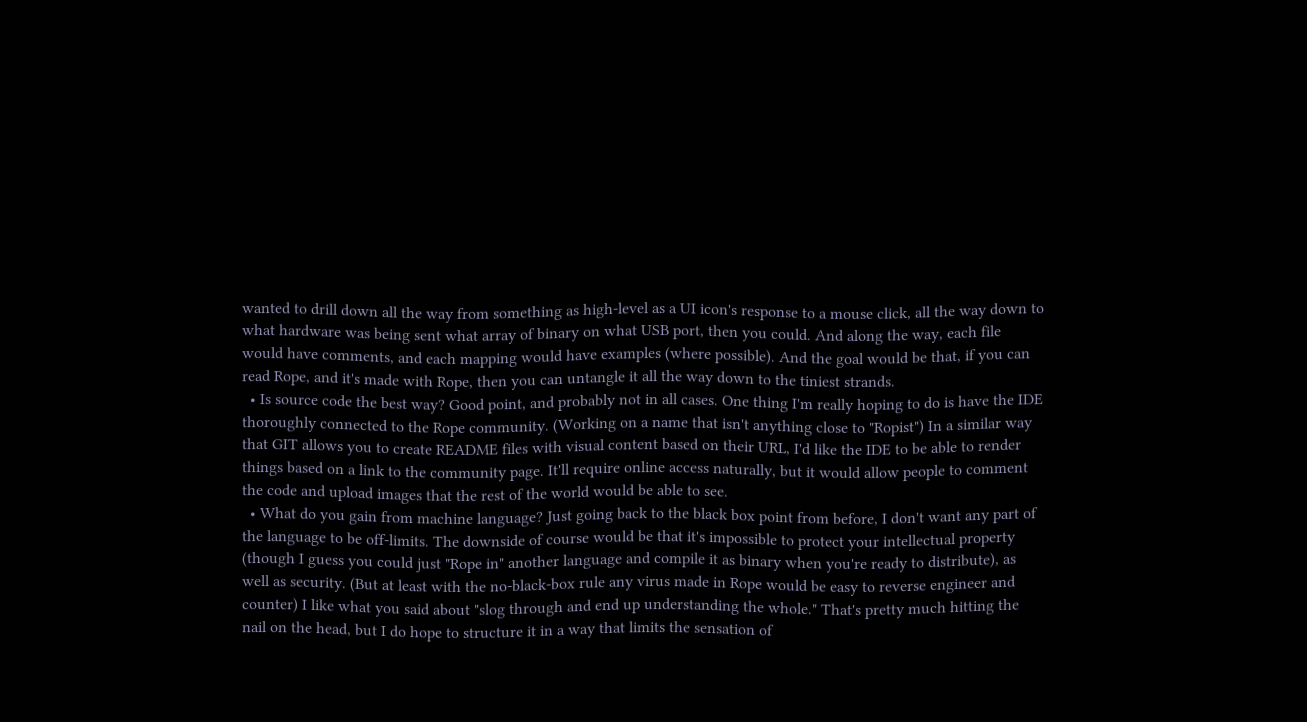wanted to drill down all the way from something as high-level as a UI icon's response to a mouse click, all the way down to what hardware was being sent what array of binary on what USB port, then you could. And along the way, each file would have comments, and each mapping would have examples (where possible). And the goal would be that, if you can read Rope, and it's made with Rope, then you can untangle it all the way down to the tiniest strands.
  • Is source code the best way? Good point, and probably not in all cases. One thing I'm really hoping to do is have the IDE thoroughly connected to the Rope community. (Working on a name that isn't anything close to "Ropist") In a similar way that GIT allows you to create README files with visual content based on their URL, I'd like the IDE to be able to render things based on a link to the community page. It'll require online access naturally, but it would allow people to comment the code and upload images that the rest of the world would be able to see.
  • What do you gain from machine language? Just going back to the black box point from before, I don't want any part of the language to be off-limits. The downside of course would be that it's impossible to protect your intellectual property (though I guess you could just "Rope in" another language and compile it as binary when you're ready to distribute), as well as security. (But at least with the no-black-box rule any virus made in Rope would be easy to reverse engineer and counter) I like what you said about "slog through and end up understanding the whole." That's pretty much hitting the nail on the head, but I do hope to structure it in a way that limits the sensation of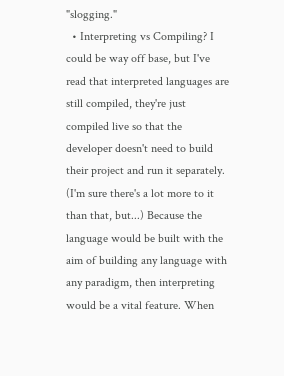"slogging."
  • Interpreting vs Compiling? I could be way off base, but I've read that interpreted languages are still compiled, they're just compiled live so that the developer doesn't need to build their project and run it separately. (I'm sure there's a lot more to it than that, but...) Because the language would be built with the aim of building any language with any paradigm, then interpreting would be a vital feature. When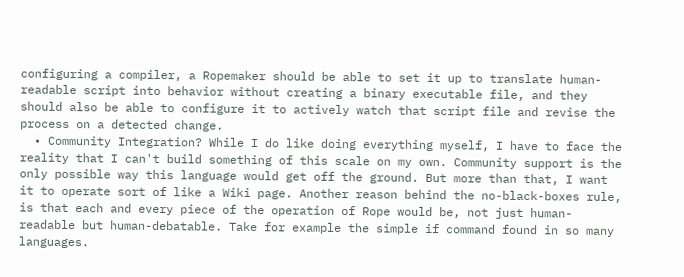configuring a compiler, a Ropemaker should be able to set it up to translate human-readable script into behavior without creating a binary executable file, and they should also be able to configure it to actively watch that script file and revise the process on a detected change.
  • Community Integration? While I do like doing everything myself, I have to face the reality that I can't build something of this scale on my own. Community support is the only possible way this language would get off the ground. But more than that, I want it to operate sort of like a Wiki page. Another reason behind the no-black-boxes rule, is that each and every piece of the operation of Rope would be, not just human-readable but human-debatable. Take for example the simple if command found in so many languages.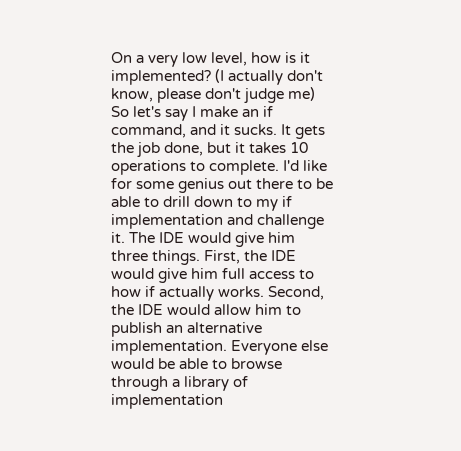On a very low level, how is it implemented? (I actually don't know, please don't judge me) So let's say I make an if command, and it sucks. It gets the job done, but it takes 10 operations to complete. I'd like for some genius out there to be able to drill down to my if implementation and challenge it. The IDE would give him three things. First, the IDE would give him full access to how if actually works. Second, the IDE would allow him to publish an alternative implementation. Everyone else would be able to browse through a library of implementation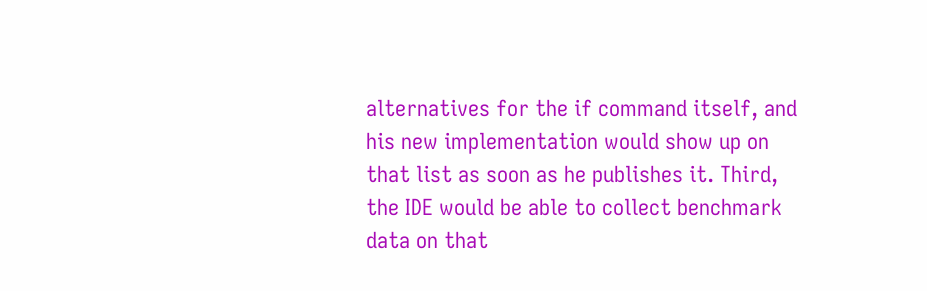alternatives for the if command itself, and his new implementation would show up on that list as soon as he publishes it. Third, the IDE would be able to collect benchmark data on that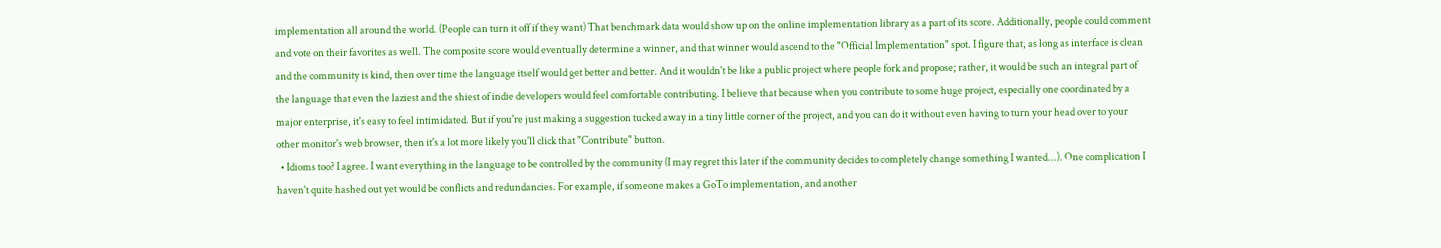implementation all around the world. (People can turn it off if they want) That benchmark data would show up on the online implementation library as a part of its score. Additionally, people could comment and vote on their favorites as well. The composite score would eventually determine a winner, and that winner would ascend to the "Official Implementation" spot. I figure that, as long as interface is clean and the community is kind, then over time the language itself would get better and better. And it wouldn't be like a public project where people fork and propose; rather, it would be such an integral part of the language that even the laziest and the shiest of indie developers would feel comfortable contributing. I believe that because when you contribute to some huge project, especially one coordinated by a major enterprise, it's easy to feel intimidated. But if you're just making a suggestion tucked away in a tiny little corner of the project, and you can do it without even having to turn your head over to your other monitor's web browser, then it's a lot more likely you'll click that "Contribute" button.
  • Idioms too? I agree. I want everything in the language to be controlled by the community (I may regret this later if the community decides to completely change something I wanted...). One complication I haven't quite hashed out yet would be conflicts and redundancies. For example, if someone makes a GoTo implementation, and another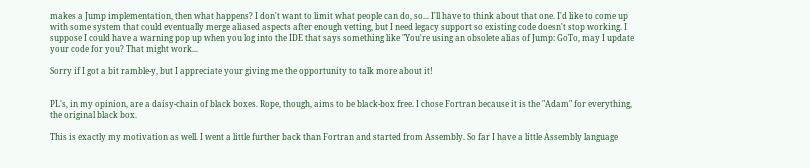makes a Jump implementation, then what happens? I don't want to limit what people can do, so... I'll have to think about that one. I'd like to come up with some system that could eventually merge aliased aspects after enough vetting, but I need legacy support so existing code doesn't stop working. I suppose I could have a warning pop up when you log into the IDE that says something like "You're using an obsolete alias of Jump: GoTo, may I update your code for you? That might work...

Sorry if I got a bit ramble-y, but I appreciate your giving me the opportunity to talk more about it!


PL's, in my opinion, are a daisy-chain of black boxes. Rope, though, aims to be black-box free. I chose Fortran because it is the "Adam" for everything, the original black box.

This is exactly my motivation as well. I went a little further back than Fortran and started from Assembly. So far I have a little Assembly language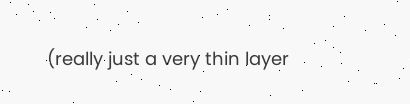(really just a very thin layer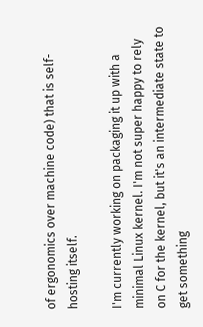of ergonomics over machine code) that is self-hosting itself.

I'm currently working on packaging it up with a minimal Linux kernel. I'm not super happy to rely on C for the kernel, but it's an intermediate state to get something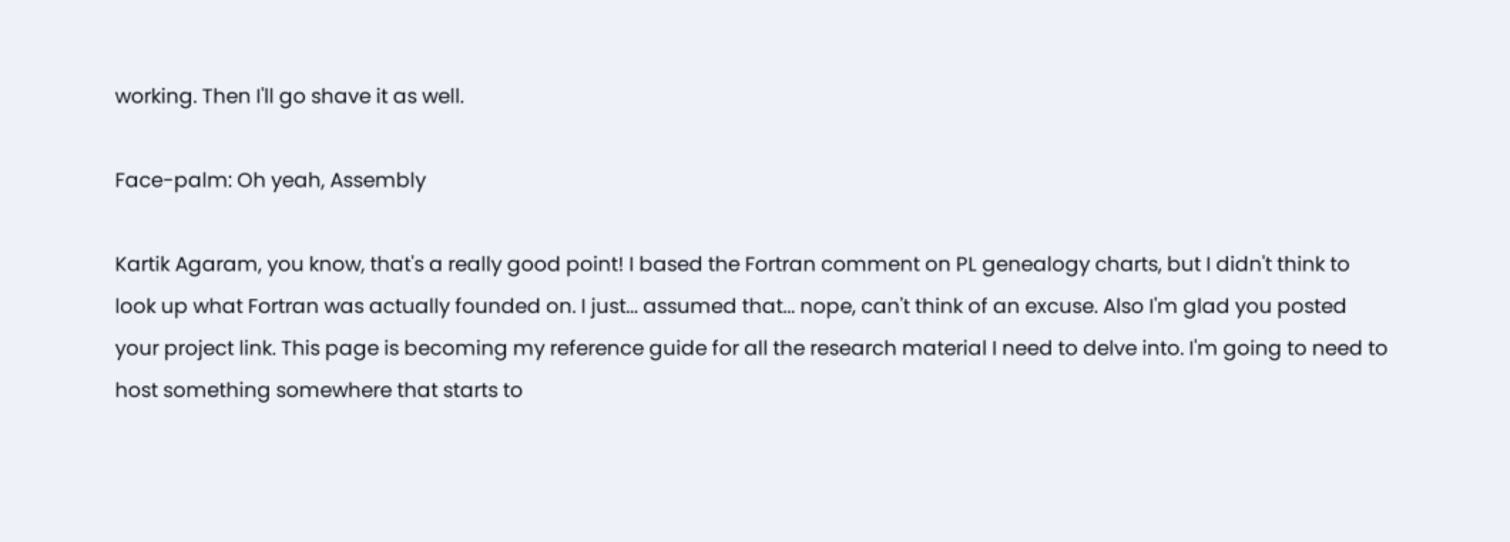working. Then I'll go shave it as well.

Face-palm: Oh yeah, Assembly

Kartik Agaram, you know, that's a really good point! I based the Fortran comment on PL genealogy charts, but I didn't think to look up what Fortran was actually founded on. I just... assumed that... nope, can't think of an excuse. Also I'm glad you posted your project link. This page is becoming my reference guide for all the research material I need to delve into. I'm going to need to host something somewhere that starts to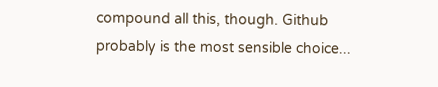compound all this, though. Github probably is the most sensible choice...